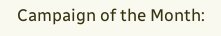Campaign of the Month: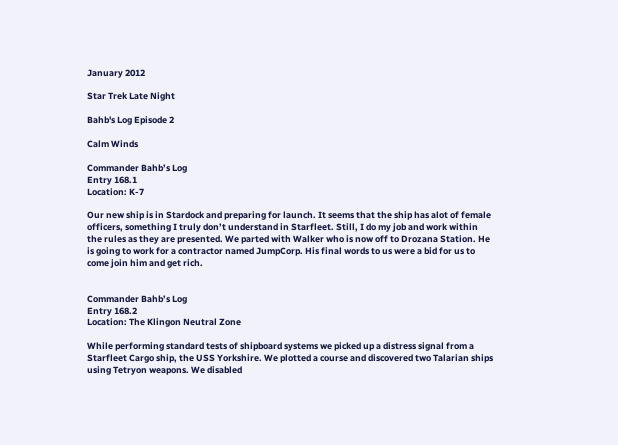January 2012

Star Trek Late Night

Bahb's Log Episode 2

Calm Winds

Commander Bahb’s Log
Entry 168.1
Location: K-7

Our new ship is in Stardock and preparing for launch. It seems that the ship has alot of female officers, something I truly don’t understand in Starfleet. Still, I do my job and work within the rules as they are presented. We parted with Walker who is now off to Drozana Station. He is going to work for a contractor named JumpCorp. His final words to us were a bid for us to come join him and get rich.


Commander Bahb’s Log
Entry 168.2
Location: The Klingon Neutral Zone

While performing standard tests of shipboard systems we picked up a distress signal from a Starfleet Cargo ship, the USS Yorkshire. We plotted a course and discovered two Talarian ships using Tetryon weapons. We disabled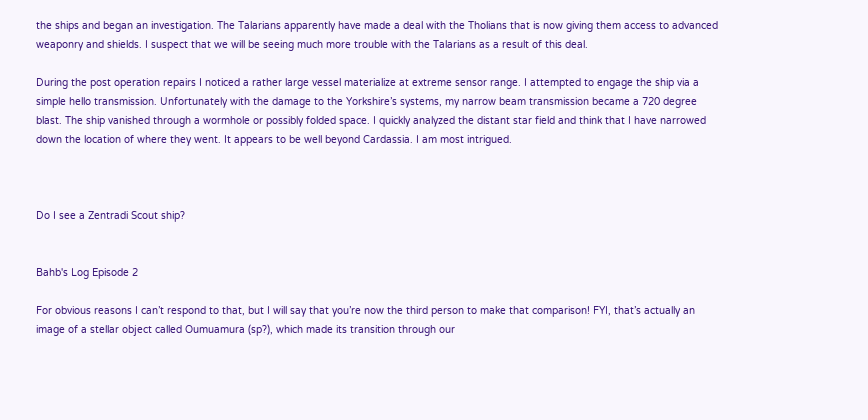the ships and began an investigation. The Talarians apparently have made a deal with the Tholians that is now giving them access to advanced weaponry and shields. I suspect that we will be seeing much more trouble with the Talarians as a result of this deal.

During the post operation repairs I noticed a rather large vessel materialize at extreme sensor range. I attempted to engage the ship via a simple hello transmission. Unfortunately with the damage to the Yorkshire’s systems, my narrow beam transmission became a 720 degree blast. The ship vanished through a wormhole or possibly folded space. I quickly analyzed the distant star field and think that I have narrowed down the location of where they went. It appears to be well beyond Cardassia. I am most intrigued.



Do I see a Zentradi Scout ship?


Bahb's Log Episode 2

For obvious reasons I can’t respond to that, but I will say that you’re now the third person to make that comparison! FYI, that’s actually an image of a stellar object called Oumuamura (sp?), which made its transition through our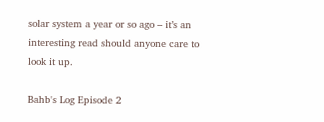solar system a year or so ago – it’s an interesting read should anyone care to look it up.

Bahb's Log Episode 2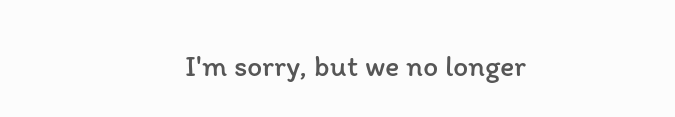I'm sorry, but we no longer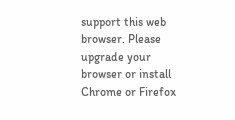support this web browser. Please upgrade your browser or install Chrome or Firefox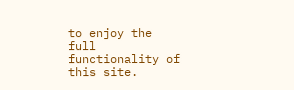to enjoy the full functionality of this site.